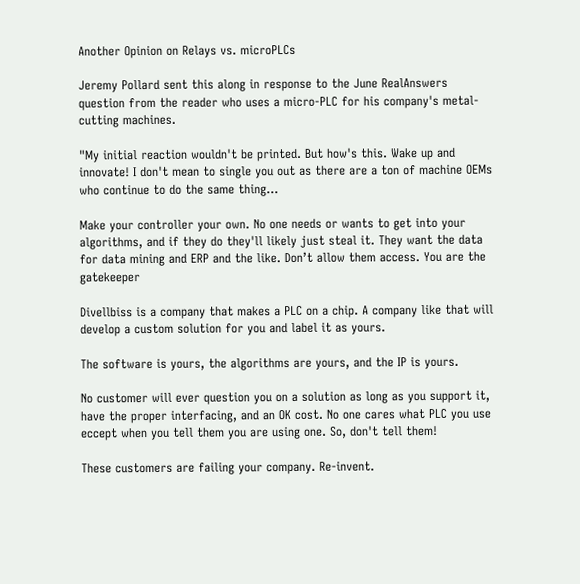Another Opinion on Relays vs. microPLCs

Jeremy Pollard sent this along in response to the June RealAnswers question from the reader who uses a micro-PLC for his company's metal-cutting machines.

"My initial reaction wouldn't be printed. But how's this. Wake up and innovate! I don't mean to single you out as there are a ton of machine OEMs who continue to do the same thing...

Make your controller your own. No one needs or wants to get into your algorithms, and if they do they'll likely just steal it. They want the data for data mining and ERP and the like. Don’t allow them access. You are the gatekeeper

Divellbiss is a company that makes a PLC on a chip. A company like that will develop a custom solution for you and label it as yours.

The software is yours, the algorithms are yours, and the IP is yours.

No customer will ever question you on a solution as long as you support it, have the proper interfacing, and an OK cost. No one cares what PLC you use eccept when you tell them you are using one. So, don't tell them!

These customers are failing your company. Re-invent.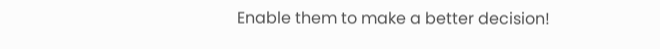Enable them to make a better decision!